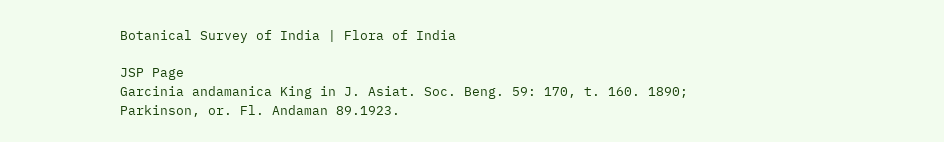Botanical Survey of India | Flora of India

JSP Page
Garcinia andamanica King in J. Asiat. Soc. Beng. 59: 170, t. 160. 1890; Parkinson, or. Fl. Andaman 89.1923.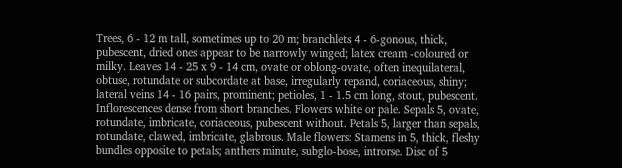Trees, 6 - 12 m tall, sometimes up to 20 m; branchlets 4 - 6-gonous, thick, pubescent, dried ones appear to be narrowly winged; latex cream -coloured or milky. Leaves 14 - 25 x 9 - 14 cm, ovate or oblong-ovate, often inequilateral, obtuse, rotundate or subcordate at base, irregularly repand, coriaceous, shiny; lateral veins 14 - 16 pairs, prominent; petioles, 1 - 1.5 cm long, stout, pubescent. Inflorescences dense from short branches. Flowers white or pale. Sepals 5, ovate, rotundate, imbricate, coriaceous, pubescent without. Petals 5, larger than sepals, rotundate, clawed, imbricate, glabrous. Male flowers: Stamens in 5, thick, fleshy bundles opposite to petals; anthers minute, subglo-bose, introrse. Disc of 5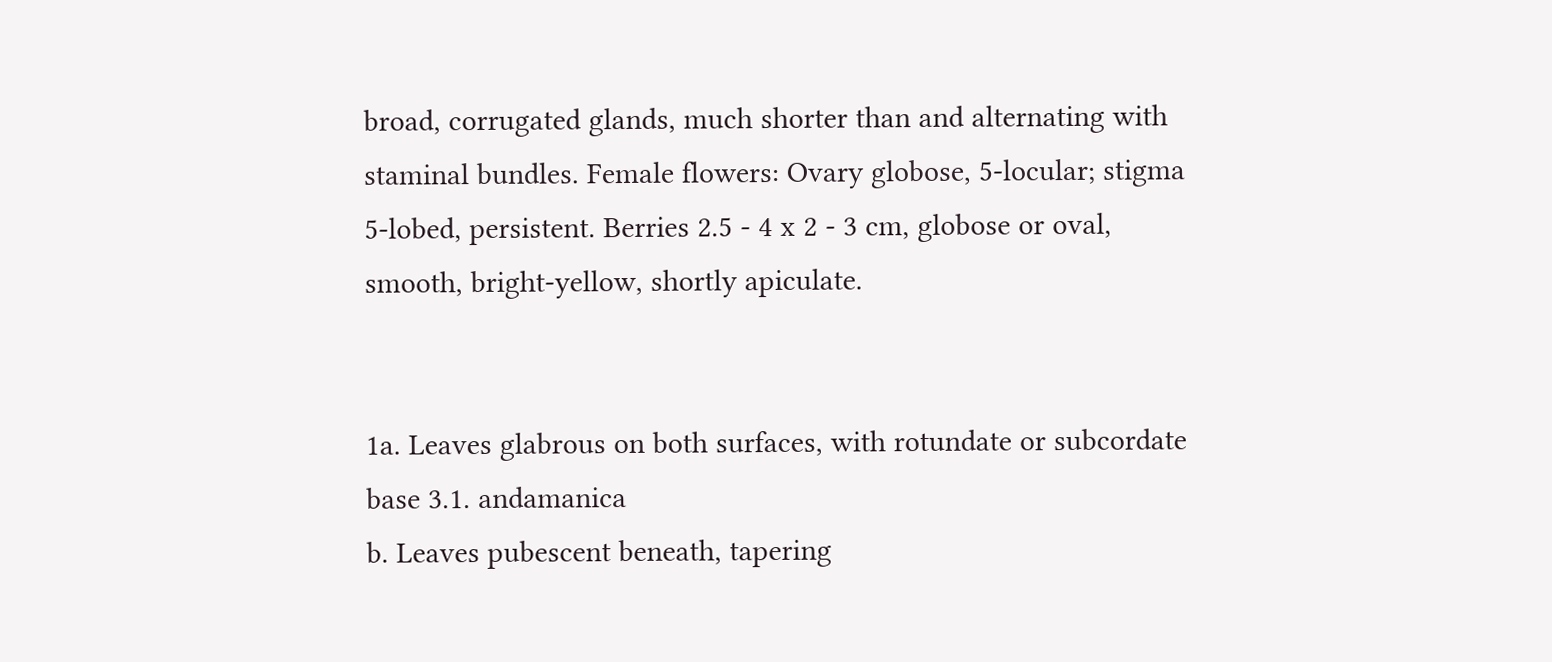broad, corrugated glands, much shorter than and alternating with staminal bundles. Female flowers: Ovary globose, 5-locular; stigma 5-lobed, persistent. Berries 2.5 - 4 x 2 - 3 cm, globose or oval, smooth, bright-yellow, shortly apiculate.


1a. Leaves glabrous on both surfaces, with rotundate or subcordate base 3.1. andamanica
b. Leaves pubescent beneath, tapering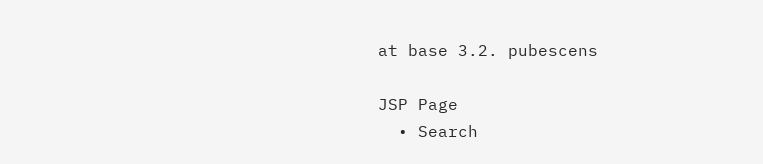at base 3.2. pubescens

JSP Page
  • Search